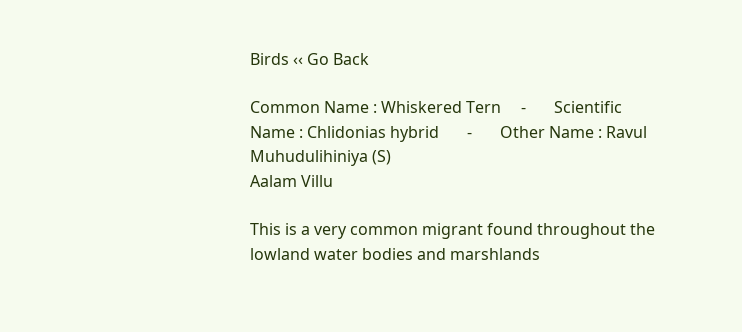Birds ‹‹ Go Back

Common Name : Whiskered Tern     -       Scientific Name : Chlidonias hybrid       -       Other Name : Ravul Muhudulihiniya (S)
Aalam Villu

This is a very common migrant found throughout the lowland water bodies and marshlands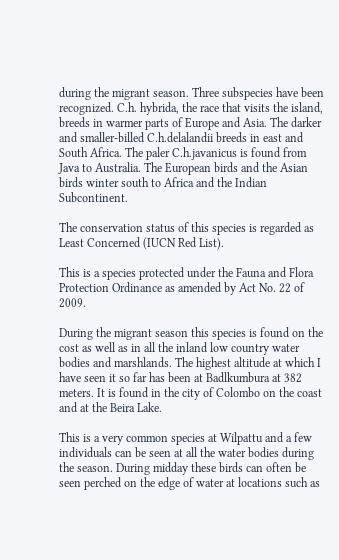during the migrant season. Three subspecies have been recognized. C.h. hybrida, the race that visits the island, breeds in warmer parts of Europe and Asia. The darker and smaller-billed C.h.delalandii breeds in east and South Africa. The paler C.h.javanicus is found from Java to Australia. The European birds and the Asian birds winter south to Africa and the Indian Subcontinent.

The conservation status of this species is regarded as Least Concerned (IUCN Red List).

This is a species protected under the Fauna and Flora Protection Ordinance as amended by Act No. 22 of 2009.

During the migrant season this species is found on the cost as well as in all the inland low country water bodies and marshlands. The highest altitude at which I have seen it so far has been at Badlkumbura at 382 meters. It is found in the city of Colombo on the coast and at the Beira Lake.

This is a very common species at Wilpattu and a few individuals can be seen at all the water bodies during the season. During midday these birds can often be seen perched on the edge of water at locations such as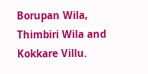Borupan Wila, Thimbiri Wila and Kokkare Villu.